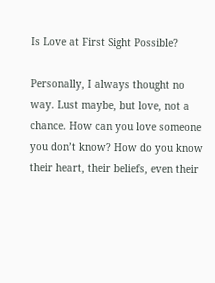Is Love at First Sight Possible?

Personally, I always thought no way. Lust maybe, but love, not a chance. How can you love someone you don’t know? How do you know their heart, their beliefs, even their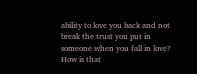ability to love you back and not break the trust you put in someone when you fall in love? How is that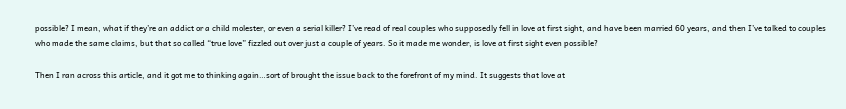possible? I mean, what if they’re an addict or a child molester, or even a serial killer? I’ve read of real couples who supposedly fell in love at first sight, and have been married 60 years, and then I’ve talked to couples who made the same claims, but that so called “true love” fizzled out over just a couple of years. So it made me wonder, is love at first sight even possible?

Then I ran across this article, and it got me to thinking again…sort of brought the issue back to the forefront of my mind. It suggests that love at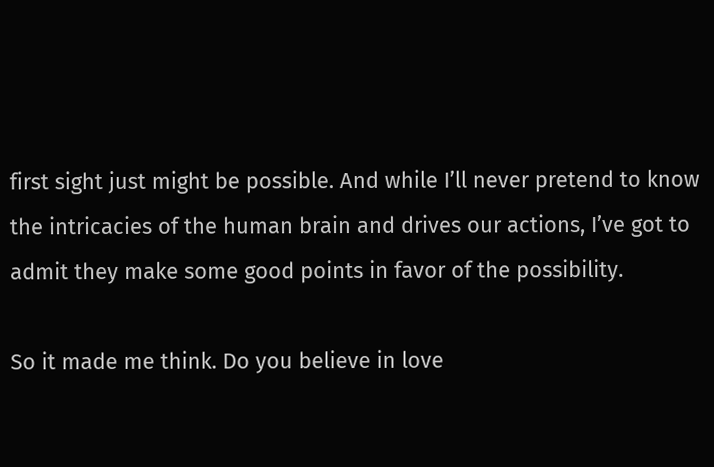first sight just might be possible. And while I’ll never pretend to know the intricacies of the human brain and drives our actions, I’ve got to admit they make some good points in favor of the possibility.

So it made me think. Do you believe in love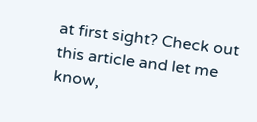at first sight? Check out this article and let me know,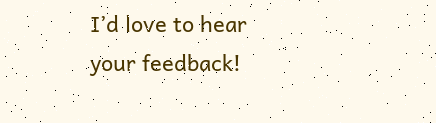I’d love to hear your feedback!